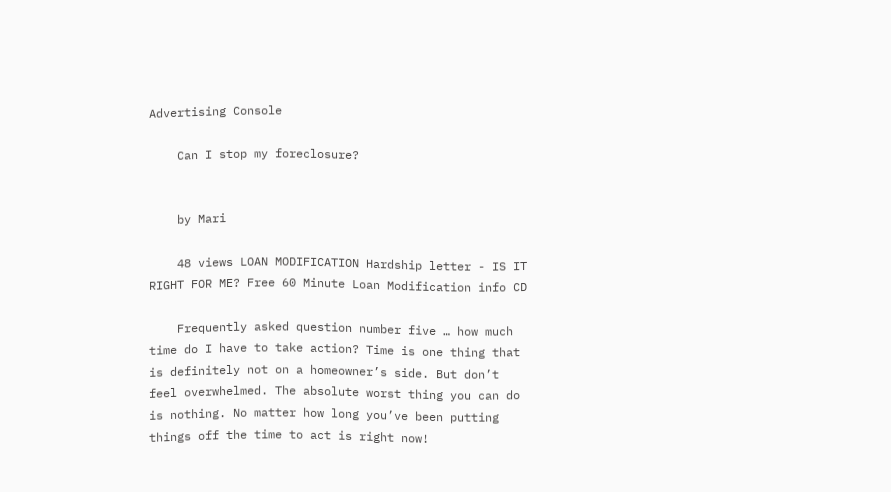Advertising Console

    Can I stop my foreclosure?


    by Mari

    48 views LOAN MODIFICATION Hardship letter - IS IT RIGHT FOR ME? Free 60 Minute Loan Modification info CD

    Frequently asked question number five … how much time do I have to take action? Time is one thing that is definitely not on a homeowner’s side. But don’t feel overwhelmed. The absolute worst thing you can do is nothing. No matter how long you’ve been putting things off the time to act is right now!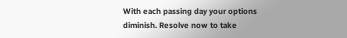With each passing day your options diminish. Resolve now to take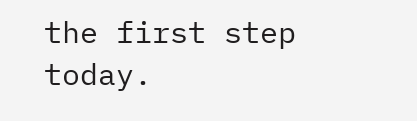the first step today.